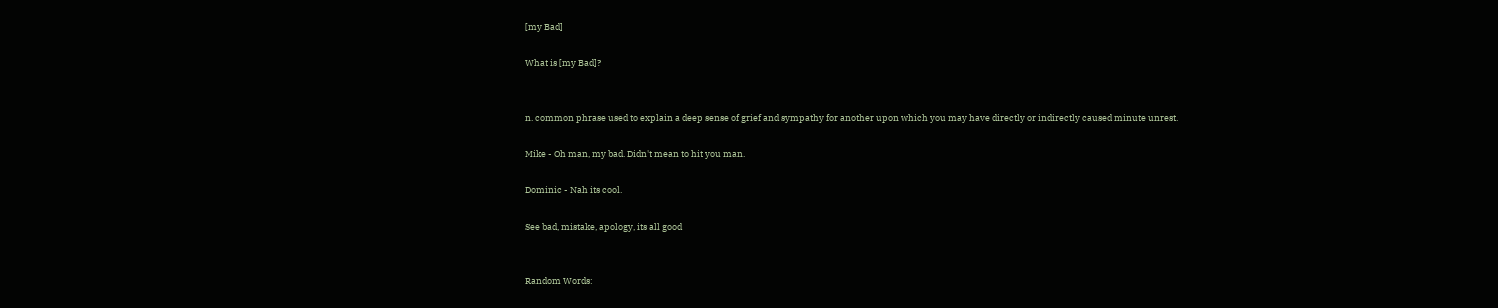[my Bad]

What is [my Bad]?


n. common phrase used to explain a deep sense of grief and sympathy for another upon which you may have directly or indirectly caused minute unrest.

Mike - Oh man, my bad. Didn't mean to hit you man.

Dominic - Nah its cool.

See bad, mistake, apology, its all good


Random Words: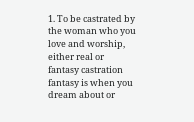1. To be castrated by the woman who you love and worship, either real or fantasy castration fantasy is when you dream about or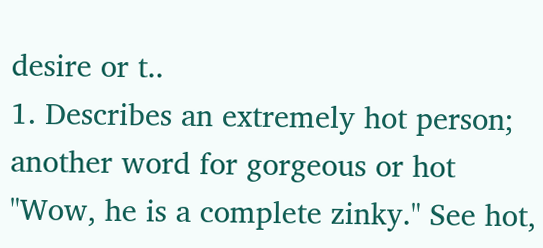desire or t..
1. Describes an extremely hot person; another word for gorgeous or hot "Wow, he is a complete zinky." See hot,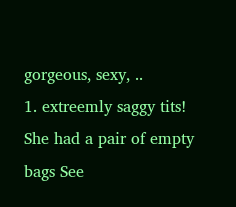gorgeous, sexy, ..
1. extreemly saggy tits! She had a pair of empty bags See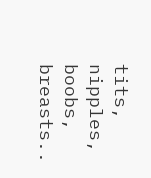tits, nipples, boobs, breasts..